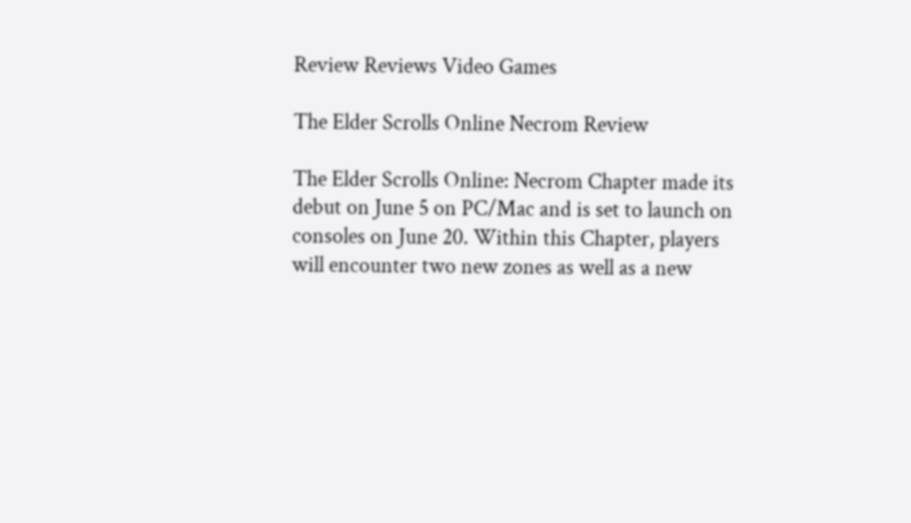Review Reviews Video Games

The Elder Scrolls Online Necrom Review

The Elder Scrolls Online: Necrom Chapter made its debut on June 5 on PC/Mac and is set to launch on consoles on June 20. Within this Chapter, players will encounter two new zones as well as a new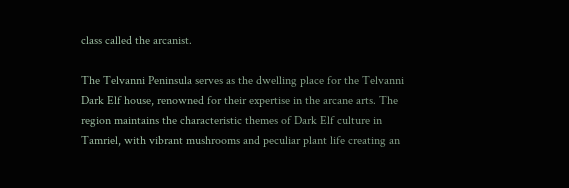class called the arcanist.

The Telvanni Peninsula serves as the dwelling place for the Telvanni Dark Elf house, renowned for their expertise in the arcane arts. The region maintains the characteristic themes of Dark Elf culture in Tamriel, with vibrant mushrooms and peculiar plant life creating an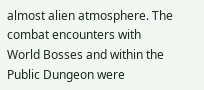almost alien atmosphere. The combat encounters with World Bosses and within the Public Dungeon were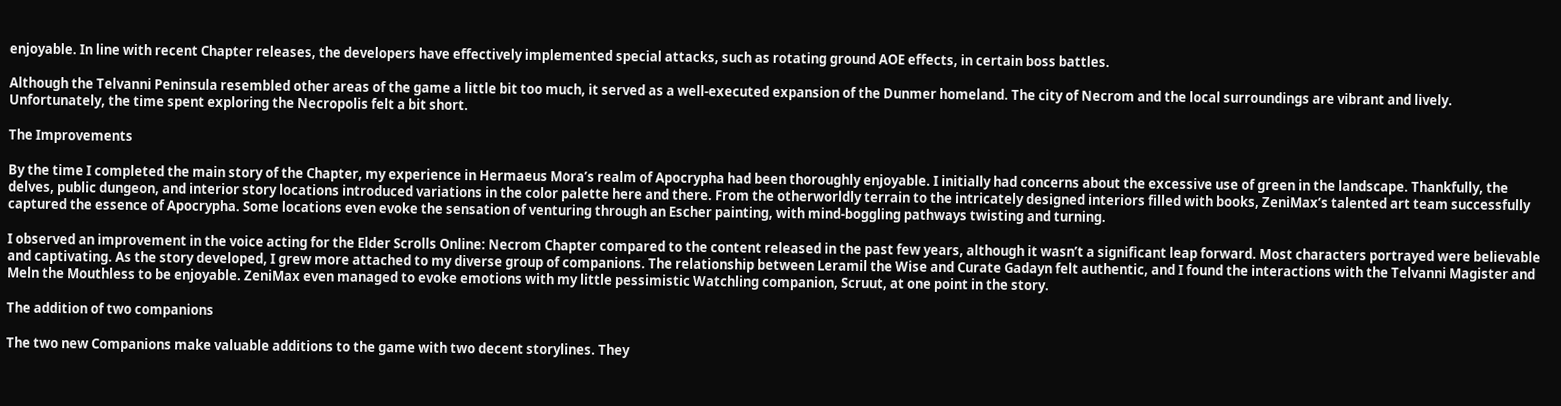enjoyable. In line with recent Chapter releases, the developers have effectively implemented special attacks, such as rotating ground AOE effects, in certain boss battles.

Although the Telvanni Peninsula resembled other areas of the game a little bit too much, it served as a well-executed expansion of the Dunmer homeland. The city of Necrom and the local surroundings are vibrant and lively. Unfortunately, the time spent exploring the Necropolis felt a bit short.

The Improvements

By the time I completed the main story of the Chapter, my experience in Hermaeus Mora’s realm of Apocrypha had been thoroughly enjoyable. I initially had concerns about the excessive use of green in the landscape. Thankfully, the delves, public dungeon, and interior story locations introduced variations in the color palette here and there. From the otherworldly terrain to the intricately designed interiors filled with books, ZeniMax’s talented art team successfully captured the essence of Apocrypha. Some locations even evoke the sensation of venturing through an Escher painting, with mind-boggling pathways twisting and turning.

I observed an improvement in the voice acting for the Elder Scrolls Online: Necrom Chapter compared to the content released in the past few years, although it wasn’t a significant leap forward. Most characters portrayed were believable and captivating. As the story developed, I grew more attached to my diverse group of companions. The relationship between Leramil the Wise and Curate Gadayn felt authentic, and I found the interactions with the Telvanni Magister and Meln the Mouthless to be enjoyable. ZeniMax even managed to evoke emotions with my little pessimistic Watchling companion, Scruut, at one point in the story.

The addition of two companions

The two new Companions make valuable additions to the game with two decent storylines. They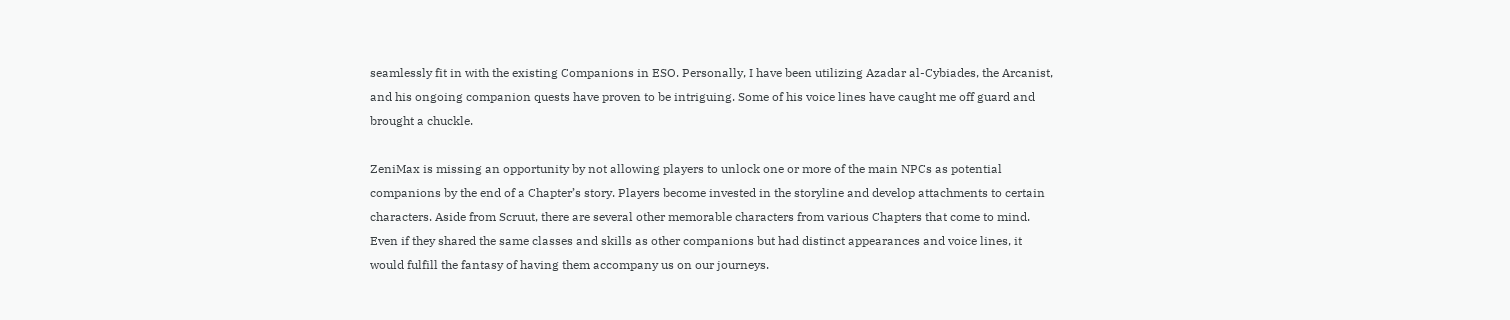seamlessly fit in with the existing Companions in ESO. Personally, I have been utilizing Azadar al-Cybiades, the Arcanist, and his ongoing companion quests have proven to be intriguing. Some of his voice lines have caught me off guard and brought a chuckle.

ZeniMax is missing an opportunity by not allowing players to unlock one or more of the main NPCs as potential companions by the end of a Chapter’s story. Players become invested in the storyline and develop attachments to certain characters. Aside from Scruut, there are several other memorable characters from various Chapters that come to mind. Even if they shared the same classes and skills as other companions but had distinct appearances and voice lines, it would fulfill the fantasy of having them accompany us on our journeys.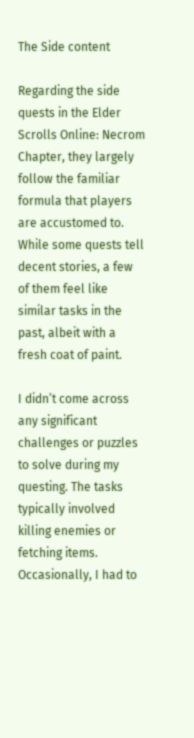The Side content

Regarding the side quests in the Elder Scrolls Online: Necrom Chapter, they largely follow the familiar formula that players are accustomed to. While some quests tell decent stories, a few of them feel like similar tasks in the past, albeit with a fresh coat of paint.

I didn’t come across any significant challenges or puzzles to solve during my questing. The tasks typically involved killing enemies or fetching items. Occasionally, I had to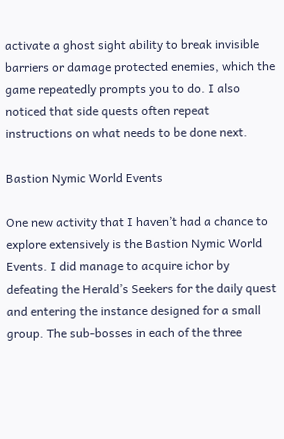activate a ghost sight ability to break invisible barriers or damage protected enemies, which the game repeatedly prompts you to do. I also noticed that side quests often repeat instructions on what needs to be done next.

Bastion Nymic World Events

One new activity that I haven’t had a chance to explore extensively is the Bastion Nymic World Events. I did manage to acquire ichor by defeating the Herald’s Seekers for the daily quest and entering the instance designed for a small group. The sub-bosses in each of the three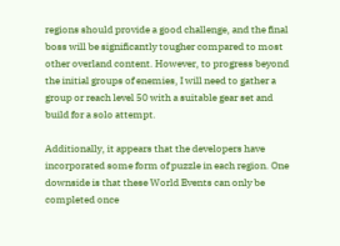regions should provide a good challenge, and the final boss will be significantly tougher compared to most other overland content. However, to progress beyond the initial groups of enemies, I will need to gather a group or reach level 50 with a suitable gear set and build for a solo attempt.

Additionally, it appears that the developers have incorporated some form of puzzle in each region. One downside is that these World Events can only be completed once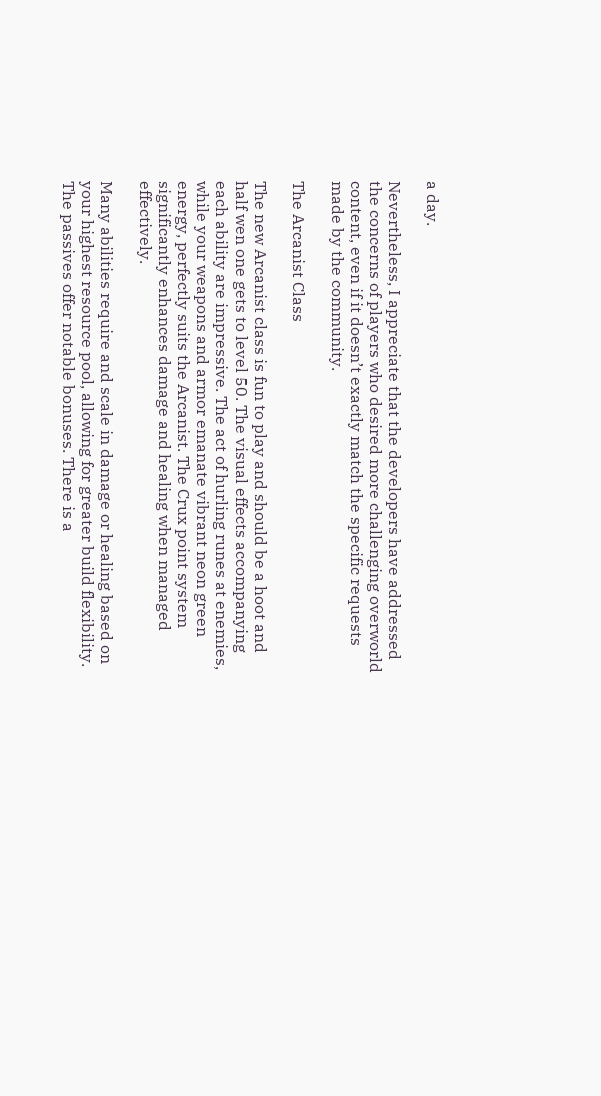a day.

Nevertheless, I appreciate that the developers have addressed the concerns of players who desired more challenging overworld content, even if it doesn’t exactly match the specific requests made by the community.

The Arcanist Class

The new Arcanist class is fun to play and should be a hoot and half wen one gets to level 50. The visual effects accompanying each ability are impressive. The act of hurling runes at enemies, while your weapons and armor emanate vibrant neon green energy, perfectly suits the Arcanist. The Crux point system significantly enhances damage and healing when managed effectively.

Many abilities require and scale in damage or healing based on your highest resource pool, allowing for greater build flexibility. The passives offer notable bonuses. There is a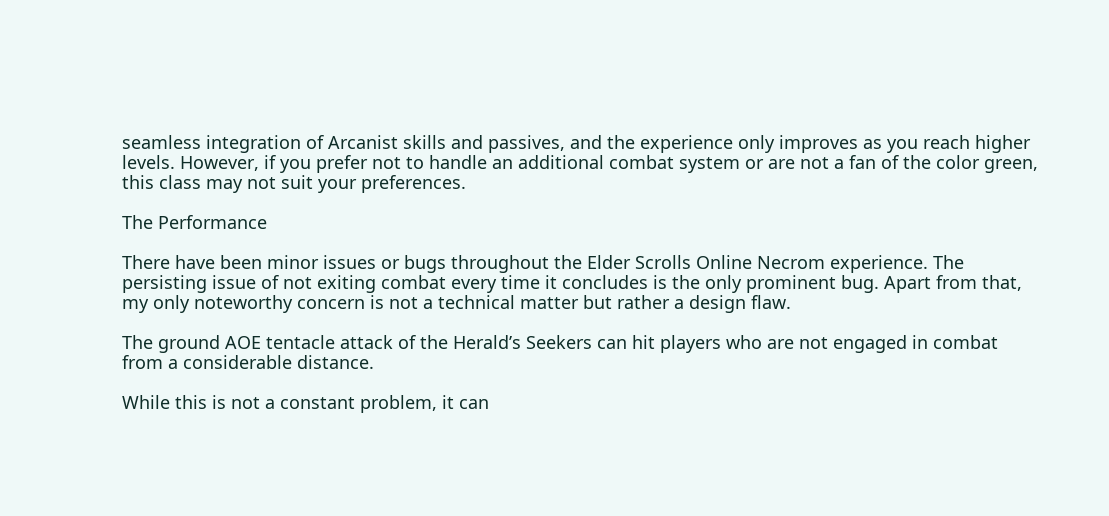seamless integration of Arcanist skills and passives, and the experience only improves as you reach higher levels. However, if you prefer not to handle an additional combat system or are not a fan of the color green, this class may not suit your preferences.

The Performance

There have been minor issues or bugs throughout the Elder Scrolls Online Necrom experience. The persisting issue of not exiting combat every time it concludes is the only prominent bug. Apart from that, my only noteworthy concern is not a technical matter but rather a design flaw.

The ground AOE tentacle attack of the Herald’s Seekers can hit players who are not engaged in combat from a considerable distance.

While this is not a constant problem, it can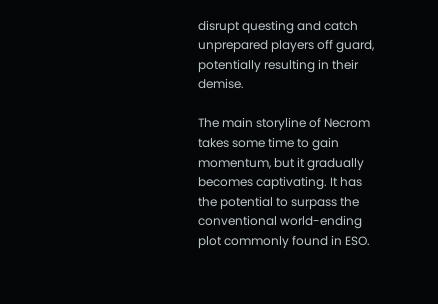disrupt questing and catch unprepared players off guard, potentially resulting in their demise.

The main storyline of Necrom takes some time to gain momentum, but it gradually becomes captivating. It has the potential to surpass the conventional world-ending plot commonly found in ESO.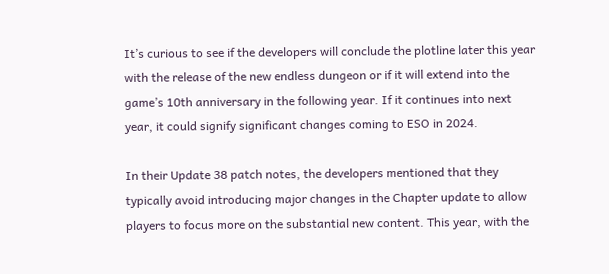It’s curious to see if the developers will conclude the plotline later this year with the release of the new endless dungeon or if it will extend into the game’s 10th anniversary in the following year. If it continues into next year, it could signify significant changes coming to ESO in 2024.

In their Update 38 patch notes, the developers mentioned that they typically avoid introducing major changes in the Chapter update to allow players to focus more on the substantial new content. This year, with the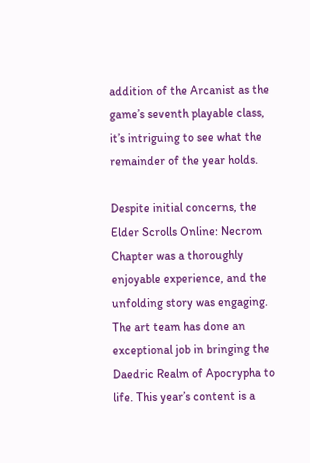addition of the Arcanist as the game’s seventh playable class, it’s intriguing to see what the remainder of the year holds.

Despite initial concerns, the Elder Scrolls Online: Necrom Chapter was a thoroughly enjoyable experience, and the unfolding story was engaging. The art team has done an exceptional job in bringing the Daedric Realm of Apocrypha to life. This year’s content is a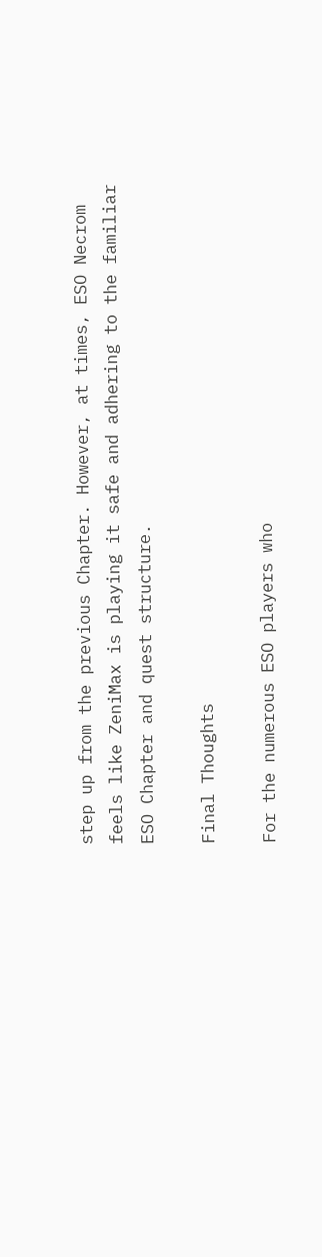step up from the previous Chapter. However, at times, ESO Necrom feels like ZeniMax is playing it safe and adhering to the familiar ESO Chapter and quest structure.

Final Thoughts

For the numerous ESO players who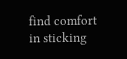find comfort in sticking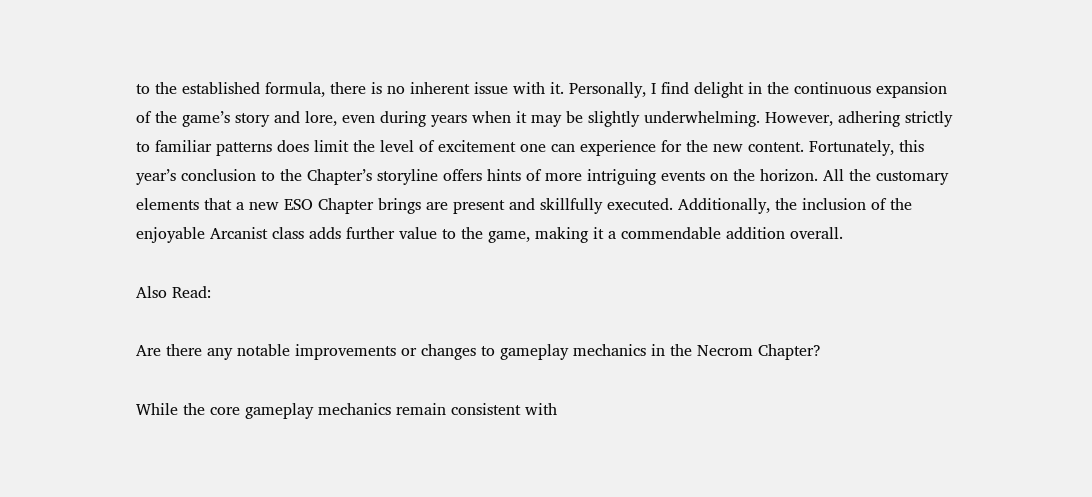to the established formula, there is no inherent issue with it. Personally, I find delight in the continuous expansion of the game’s story and lore, even during years when it may be slightly underwhelming. However, adhering strictly to familiar patterns does limit the level of excitement one can experience for the new content. Fortunately, this year’s conclusion to the Chapter’s storyline offers hints of more intriguing events on the horizon. All the customary elements that a new ESO Chapter brings are present and skillfully executed. Additionally, the inclusion of the enjoyable Arcanist class adds further value to the game, making it a commendable addition overall.

Also Read:

Are there any notable improvements or changes to gameplay mechanics in the Necrom Chapter?

While the core gameplay mechanics remain consistent with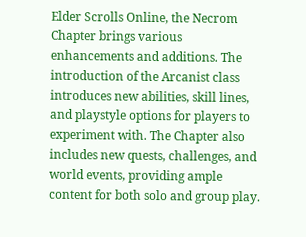Elder Scrolls Online, the Necrom Chapter brings various enhancements and additions. The introduction of the Arcanist class introduces new abilities, skill lines, and playstyle options for players to experiment with. The Chapter also includes new quests, challenges, and world events, providing ample content for both solo and group play.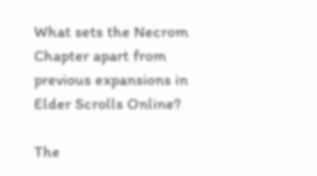What sets the Necrom Chapter apart from previous expansions in Elder Scrolls Online?

The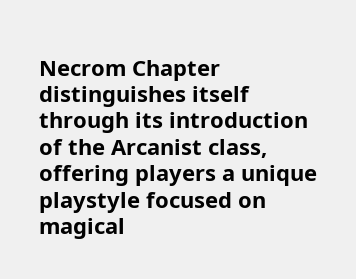Necrom Chapter distinguishes itself through its introduction of the Arcanist class, offering players a unique playstyle focused on magical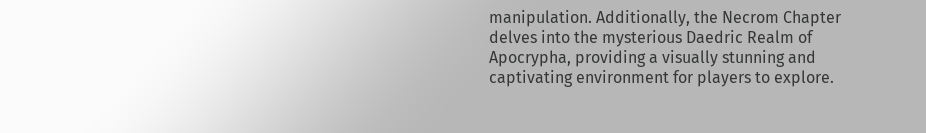manipulation. Additionally, the Necrom Chapter delves into the mysterious Daedric Realm of Apocrypha, providing a visually stunning and captivating environment for players to explore.